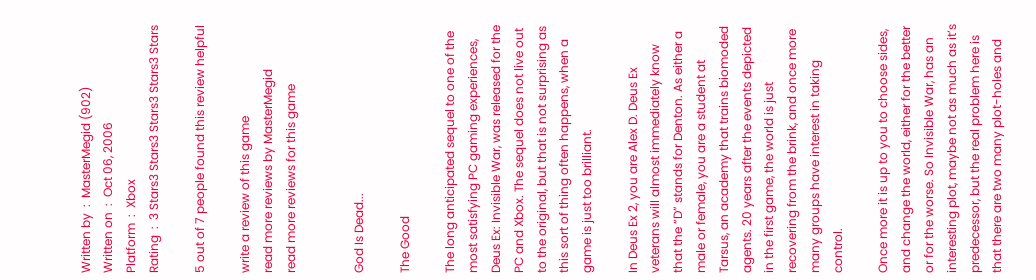Written by  :  MasterMegid (902)
Written on  :  Oct 06, 2006
Platform  :  Xbox
Rating  :  3 Stars3 Stars3 Stars3 Stars3 Stars

5 out of 7 people found this review helpful

write a review of this game
read more reviews by MasterMegid
read more reviews for this game


God Is Dead...

The Good

The long anticipated sequel to one of the most satisfying PC gaming experiences, Deus Ex: Invisible War, was released for the PC and Xbox. The sequel does not live out to the original, but that is not surprising as this sort of thing often happens, when a game is just too brilliant.

In Deus Ex 2, you are Alex D. Deus Ex veterans will almost immediately know that the “D” stands for Denton. As either a male or female, you are a student at Tarsus, an academy that trains biomoded agents. 20 years after the events depicted in the first game, the world is just recovering from the brink, and once more many groups have interest in taking control.

Once more it is up to you to choose sides, and change the world, either for the better or for the worse. So Invisible War, has an interesting plot, maybe not as much as it’s predecessor, but the real problem here is that there are two many plot-holes and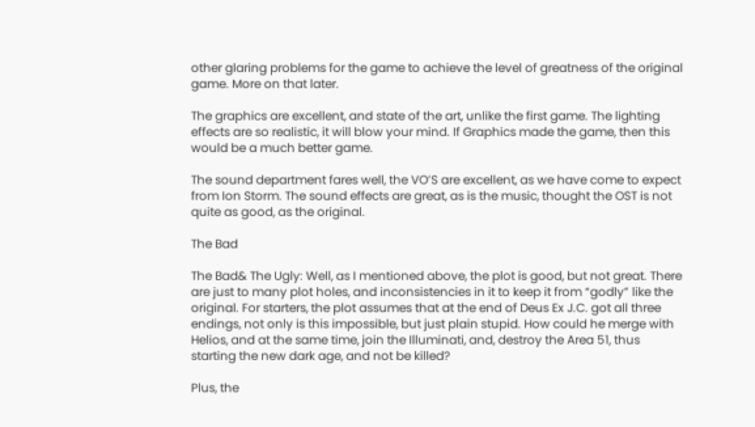other glaring problems for the game to achieve the level of greatness of the original game. More on that later.

The graphics are excellent, and state of the art, unlike the first game. The lighting effects are so realistic, it will blow your mind. If Graphics made the game, then this would be a much better game.

The sound department fares well, the VO’S are excellent, as we have come to expect from Ion Storm. The sound effects are great, as is the music, thought the OST is not quite as good, as the original.

The Bad

The Bad& The Ugly: Well, as I mentioned above, the plot is good, but not great. There are just to many plot holes, and inconsistencies in it to keep it from “godly” like the original. For starters, the plot assumes that at the end of Deus Ex J.C. got all three endings, not only is this impossible, but just plain stupid. How could he merge with Helios, and at the same time, join the Illuminati, and, destroy the Area 51, thus starting the new dark age, and not be killed?

Plus, the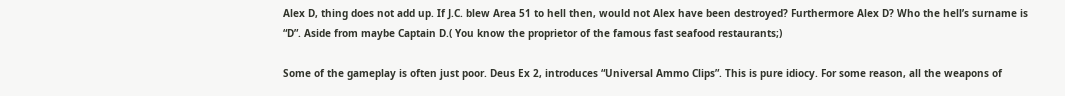Alex D, thing does not add up. If J.C. blew Area 51 to hell then, would not Alex have been destroyed? Furthermore Alex D? Who the hell’s surname is “D”. Aside from maybe Captain D.( You know the proprietor of the famous fast seafood restaurants;)

Some of the gameplay is often just poor. Deus Ex 2, introduces “Universal Ammo Clips”. This is pure idiocy. For some reason, all the weapons of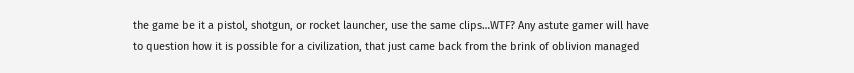the game be it a pistol, shotgun, or rocket launcher, use the same clips…WTF? Any astute gamer will have to question how it is possible for a civilization, that just came back from the brink of oblivion managed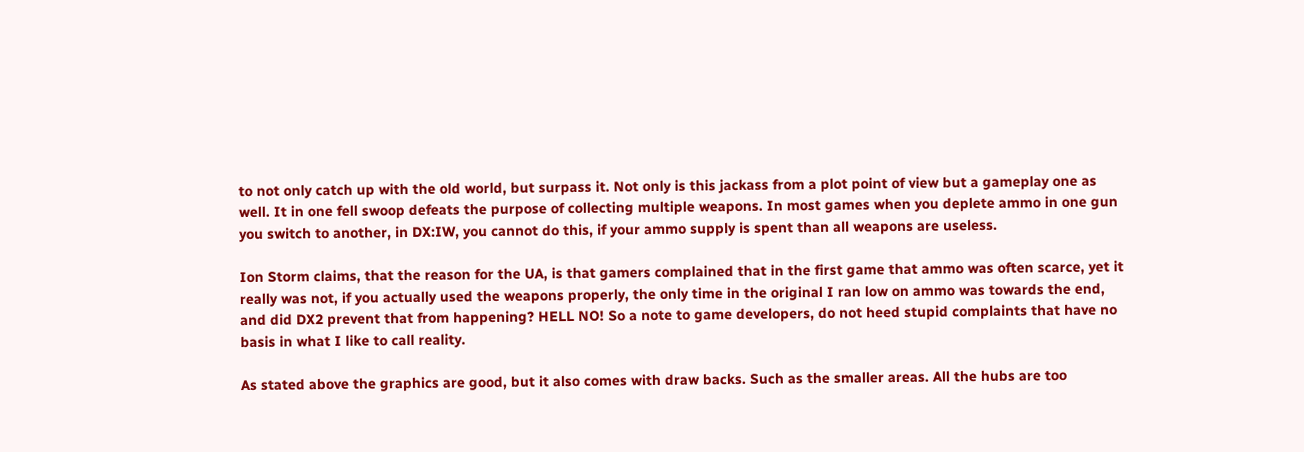to not only catch up with the old world, but surpass it. Not only is this jackass from a plot point of view but a gameplay one as well. It in one fell swoop defeats the purpose of collecting multiple weapons. In most games when you deplete ammo in one gun you switch to another, in DX:IW, you cannot do this, if your ammo supply is spent than all weapons are useless.

Ion Storm claims, that the reason for the UA, is that gamers complained that in the first game that ammo was often scarce, yet it really was not, if you actually used the weapons properly, the only time in the original I ran low on ammo was towards the end, and did DX2 prevent that from happening? HELL NO! So a note to game developers, do not heed stupid complaints that have no basis in what I like to call reality.

As stated above the graphics are good, but it also comes with draw backs. Such as the smaller areas. All the hubs are too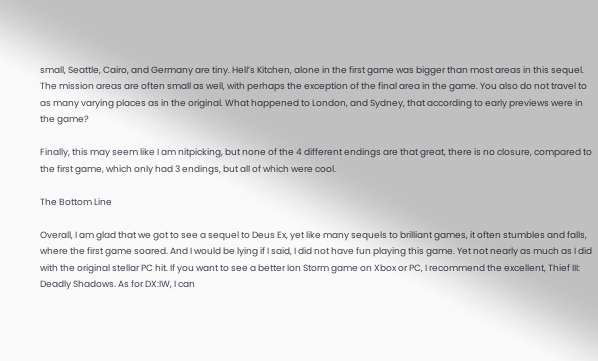small, Seattle, Cairo, and Germany are tiny. Hell’s Kitchen, alone in the first game was bigger than most areas in this sequel. The mission areas are often small as well, with perhaps the exception of the final area in the game. You also do not travel to as many varying places as in the original. What happened to London, and Sydney, that according to early previews were in the game?

Finally, this may seem like I am nitpicking, but none of the 4 different endings are that great, there is no closure, compared to the first game, which only had 3 endings, but all of which were cool.

The Bottom Line

Overall, I am glad that we got to see a sequel to Deus Ex, yet like many sequels to brilliant games, it often stumbles and falls, where the first game soared. And I would be lying if I said, I did not have fun playing this game. Yet not nearly as much as I did with the original stellar PC hit. If you want to see a better Ion Storm game on Xbox or PC, I recommend the excellent, Thief III: Deadly Shadows. As for DX:IW, I can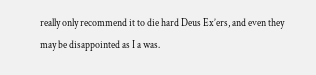really only recommend it to die hard Deus Ex’ers, and even they may be disappointed as I a was.